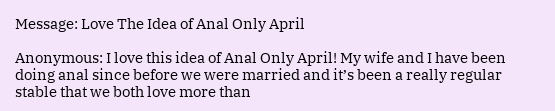Message: Love The Idea of Anal Only April

Anonymous: I love this idea of Anal Only April! My wife and I have been doing anal since before we were married and it’s been a really regular stable that we both love more than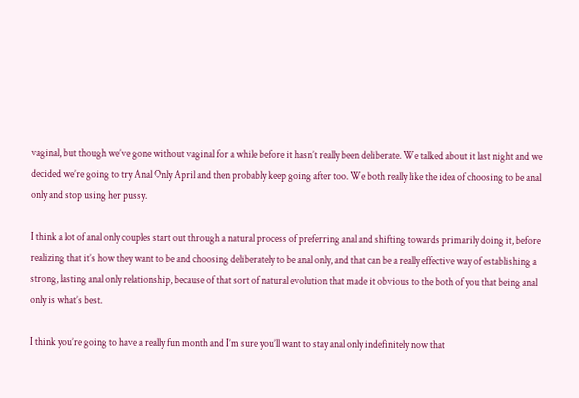vaginal, but though we’ve gone without vaginal for a while before it hasn’t really been deliberate. We talked about it last night and we decided we’re going to try Anal Only April and then probably keep going after too. We both really like the idea of choosing to be anal only and stop using her pussy.

I think a lot of anal only couples start out through a natural process of preferring anal and shifting towards primarily doing it, before realizing that it’s how they want to be and choosing deliberately to be anal only, and that can be a really effective way of establishing a strong, lasting anal only relationship, because of that sort of natural evolution that made it obvious to the both of you that being anal only is what’s best.

I think you’re going to have a really fun month and I’m sure you’ll want to stay anal only indefinitely now that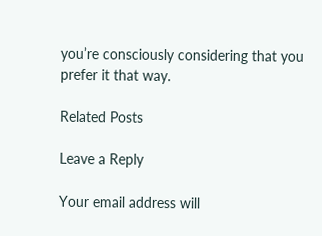you’re consciously considering that you prefer it that way.

Related Posts

Leave a Reply

Your email address will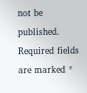not be published. Required fields are marked *